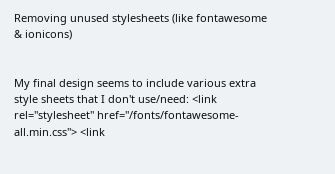Removing unused stylesheets (like fontawesome & ionicons)


My final design seems to include various extra style sheets that I don't use/need: <link rel="stylesheet" href="/fonts/fontawesome-all.min.css"> <link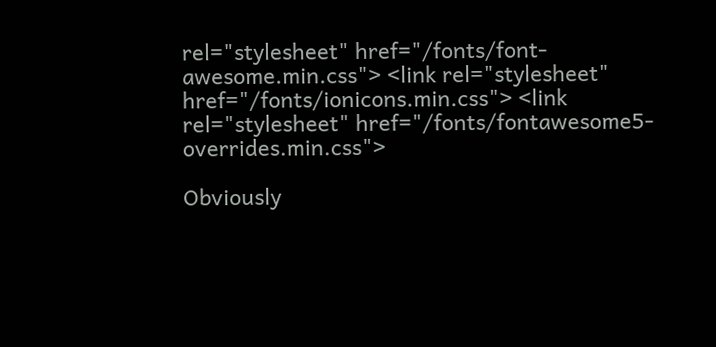rel="stylesheet" href="/fonts/font-awesome.min.css"> <link rel="stylesheet" href="/fonts/ionicons.min.css"> <link rel="stylesheet" href="/fonts/fontawesome5-overrides.min.css">

Obviously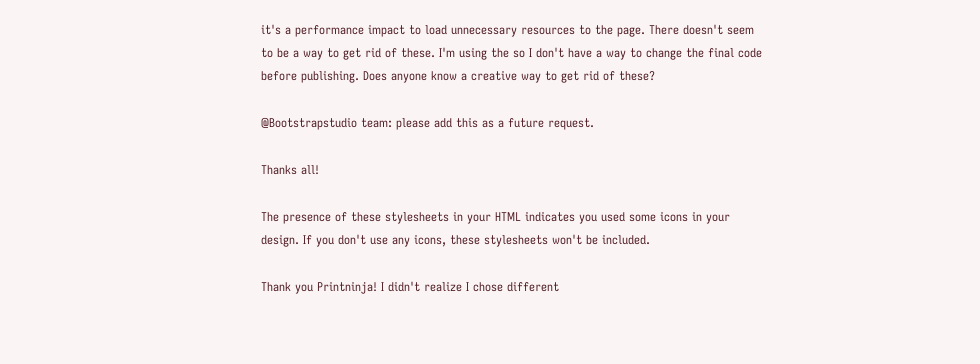it's a performance impact to load unnecessary resources to the page. There doesn't seem to be a way to get rid of these. I'm using the so I don't have a way to change the final code before publishing. Does anyone know a creative way to get rid of these?

@Bootstrapstudio team: please add this as a future request.

Thanks all!

The presence of these stylesheets in your HTML indicates you used some icons in your design. If you don't use any icons, these stylesheets won't be included.

Thank you Printninja! I didn't realize I chose different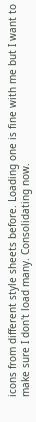icons from different style sheets before. Loading one is fine with me but I want to make sure I don't load many. Consolidating now.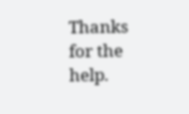Thanks for the help.